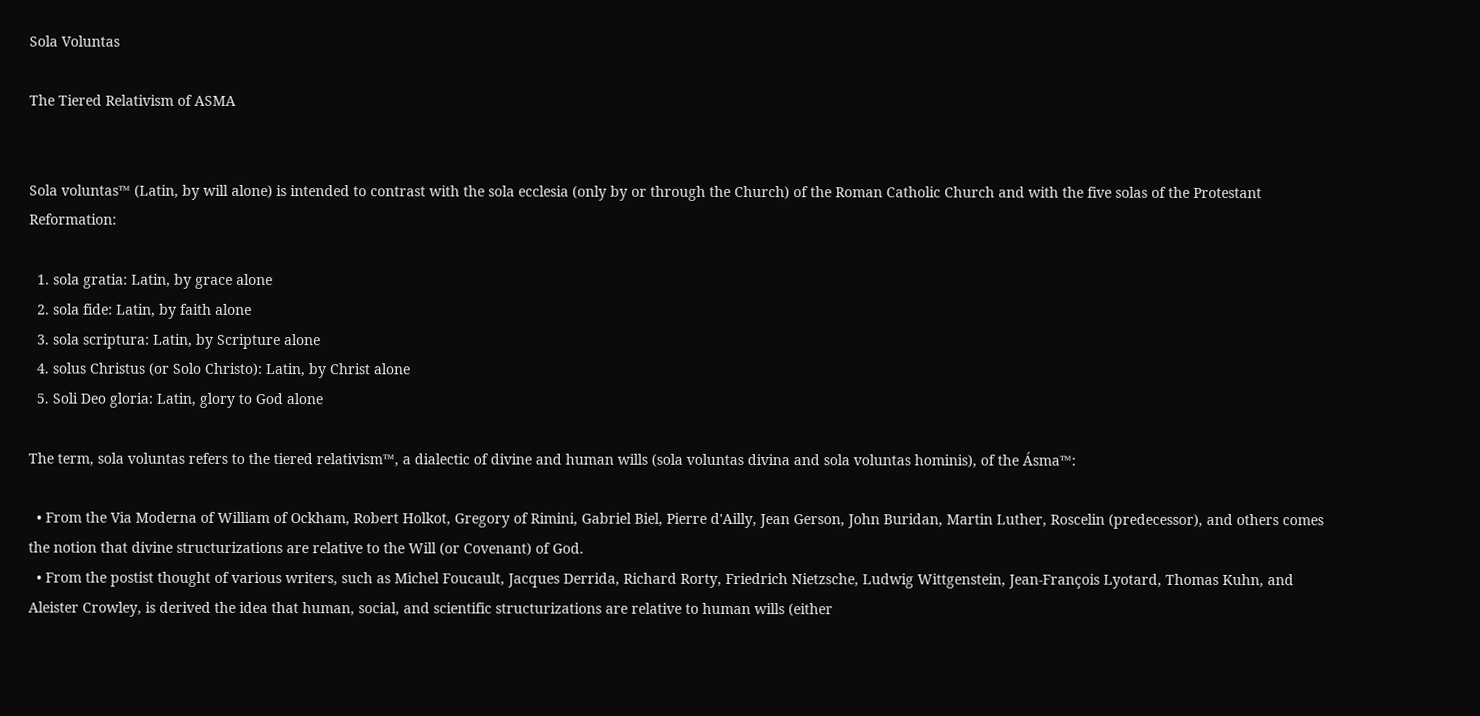Sola Voluntas

The Tiered Relativism of ASMA


Sola voluntas™ (Latin, by will alone) is intended to contrast with the sola ecclesia (only by or through the Church) of the Roman Catholic Church and with the five solas of the Protestant Reformation:

  1. sola gratia: Latin, by grace alone
  2. sola fide: Latin, by faith alone
  3. sola scriptura: Latin, by Scripture alone
  4. solus Christus (or Solo Christo): Latin, by Christ alone
  5. Soli Deo gloria: Latin, glory to God alone

The term, sola voluntas refers to the tiered relativism™, a dialectic of divine and human wills (sola voluntas divina and sola voluntas hominis), of the Ásma™:

  • From the Via Moderna of William of Ockham, Robert Holkot, Gregory of Rimini, Gabriel Biel, Pierre d'Ailly, Jean Gerson, John Buridan, Martin Luther, Roscelin (predecessor), and others comes the notion that divine structurizations are relative to the Will (or Covenant) of God.
  • From the postist thought of various writers, such as Michel Foucault, Jacques Derrida, Richard Rorty, Friedrich Nietzsche, Ludwig Wittgenstein, Jean-François Lyotard, Thomas Kuhn, and Aleister Crowley, is derived the idea that human, social, and scientific structurizations are relative to human wills (either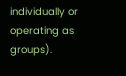individually or operating as groups).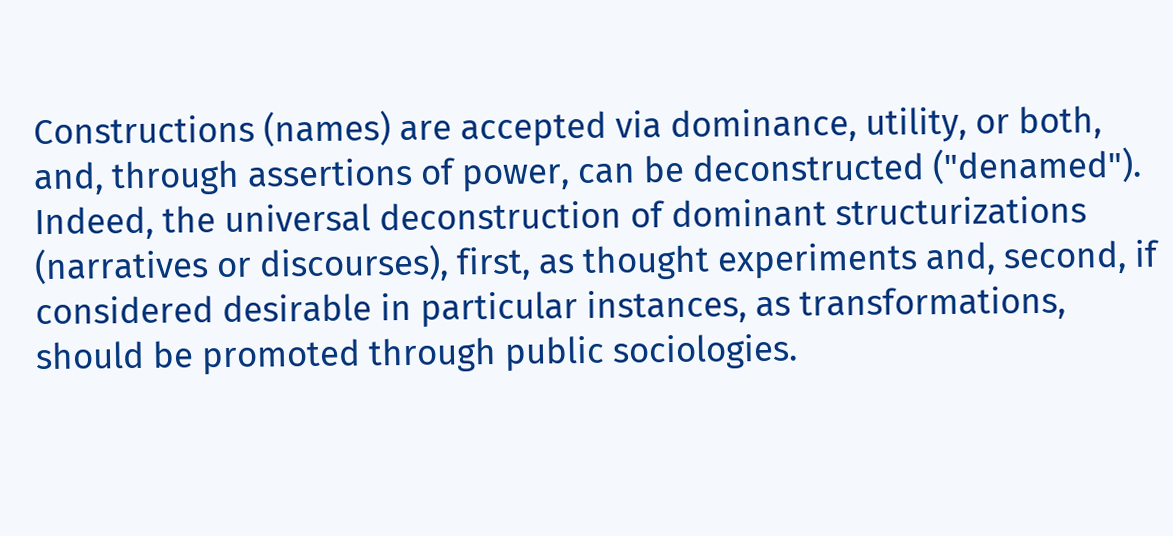Constructions (names) are accepted via dominance, utility, or both, and, through assertions of power, can be deconstructed ("denamed"). Indeed, the universal deconstruction of dominant structurizations (narratives or discourses), first, as thought experiments and, second, if considered desirable in particular instances, as transformations, should be promoted through public sociologies.